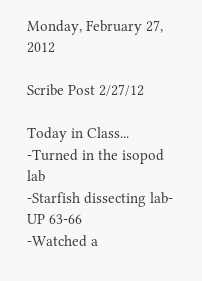Monday, February 27, 2012

Scribe Post 2/27/12

Today in Class...
-Turned in the isopod lab
-Starfish dissecting lab- UP 63-66
-Watched a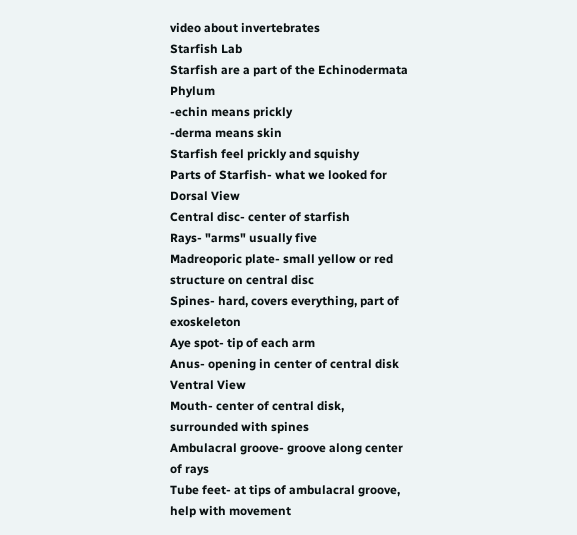video about invertebrates
Starfish Lab
Starfish are a part of the Echinodermata Phylum
-echin means prickly
-derma means skin
Starfish feel prickly and squishy
Parts of Starfish- what we looked for
Dorsal View
Central disc- center of starfish
Rays- "arms" usually five
Madreoporic plate- small yellow or red structure on central disc
Spines- hard, covers everything, part of exoskeleton
Aye spot- tip of each arm
Anus- opening in center of central disk
Ventral View
Mouth- center of central disk, surrounded with spines
Ambulacral groove- groove along center of rays
Tube feet- at tips of ambulacral groove, help with movement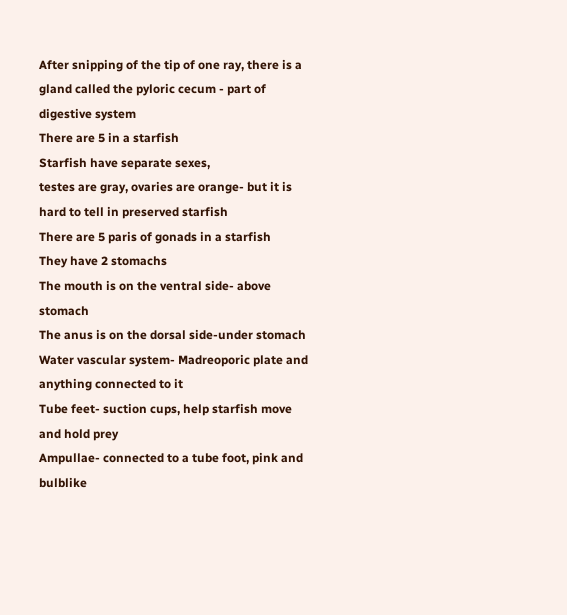After snipping of the tip of one ray, there is a gland called the pyloric cecum - part of digestive system
There are 5 in a starfish
Starfish have separate sexes,
testes are gray, ovaries are orange- but it is hard to tell in preserved starfish
There are 5 paris of gonads in a starfish
They have 2 stomachs
The mouth is on the ventral side- above stomach
The anus is on the dorsal side-under stomach
Water vascular system- Madreoporic plate and anything connected to it
Tube feet- suction cups, help starfish move and hold prey
Ampullae- connected to a tube foot, pink and bulblike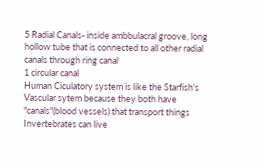5 Radial Canals- inside ambbulacral groove, long hollow tube that is connected to all other radial canals through ring canal
1 circular canal
Human Ciculatory system is like the Starfish's Vascular sytem because they both have "canals"(blood vessels) that transport things
Invertebrates can live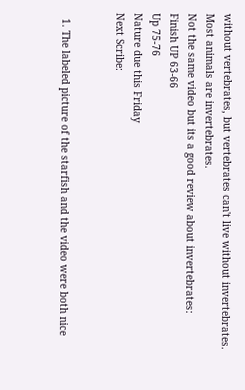without vertebrates, but vertebrates can't live without invertebrates.
Most animals are invertebrates.
Not the same video but its a good review about invertebrates:
Finish UP 63-66
Up 75-76
Nature due this Friday
Next Scribe:


  1. The labeled picture of the starfish and the video were both nice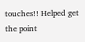touches!! Helped get the point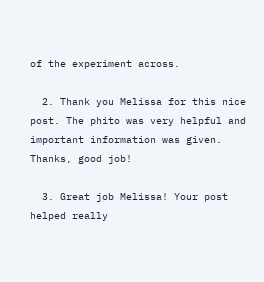of the experiment across.

  2. Thank you Melissa for this nice post. The phito was very helpful and important information was given. Thanks, good job!

  3. Great job Melissa! Your post helped really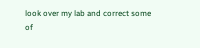look over my lab and correct some of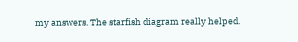my answers. The starfish diagram really helped.